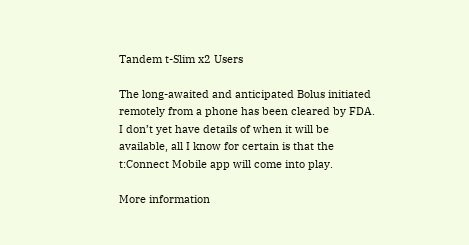Tandem t-Slim x2 Users

The long-awaited and anticipated Bolus initiated remotely from a phone has been cleared by FDA. I don’t yet have details of when it will be available, all I know for certain is that the t:Connect Mobile app will come into play.

More information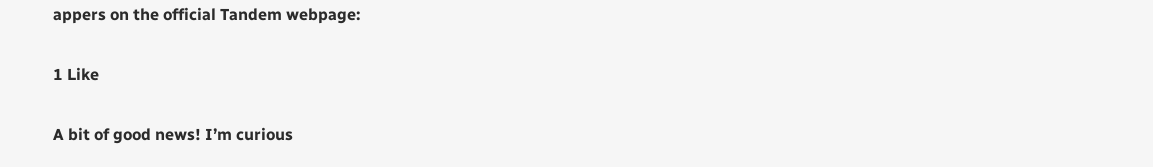appers on the official Tandem webpage:

1 Like

A bit of good news! I’m curious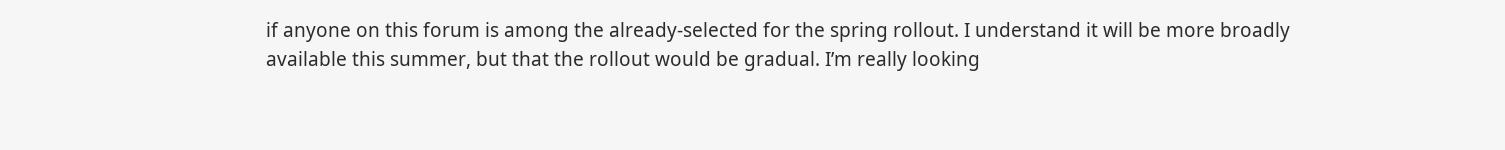if anyone on this forum is among the already-selected for the spring rollout. I understand it will be more broadly available this summer, but that the rollout would be gradual. I’m really looking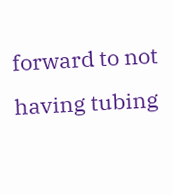forward to not having tubing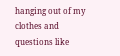hanging out of my clothes and questions like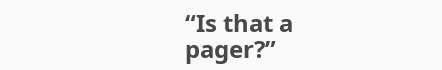“Is that a pager?”